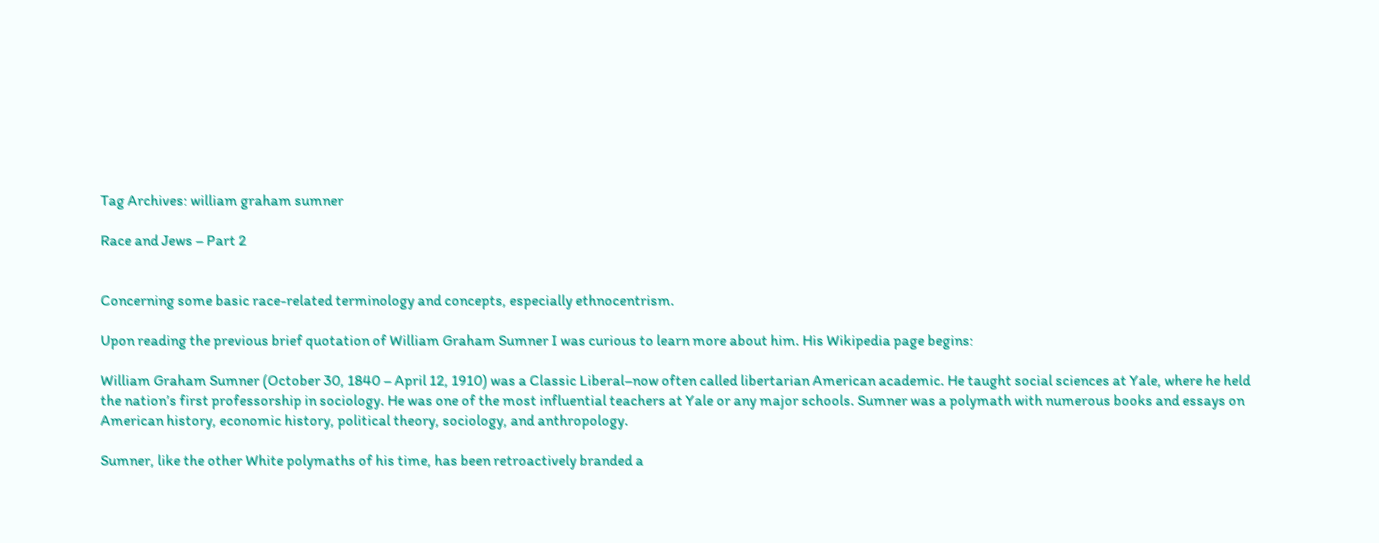Tag Archives: william graham sumner

Race and Jews – Part 2


Concerning some basic race-related terminology and concepts, especially ethnocentrism.

Upon reading the previous brief quotation of William Graham Sumner I was curious to learn more about him. His Wikipedia page begins:

William Graham Sumner (October 30, 1840 – April 12, 1910) was a Classic Liberal–now often called libertarian American academic. He taught social sciences at Yale, where he held the nation’s first professorship in sociology. He was one of the most influential teachers at Yale or any major schools. Sumner was a polymath with numerous books and essays on American history, economic history, political theory, sociology, and anthropology.

Sumner, like the other White polymaths of his time, has been retroactively branded a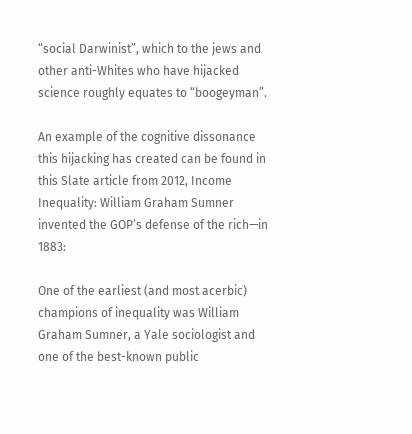“social Darwinist”, which to the jews and other anti-Whites who have hijacked science roughly equates to “boogeyman”.

An example of the cognitive dissonance this hijacking has created can be found in this Slate article from 2012, Income Inequality: William Graham Sumner invented the GOP’s defense of the rich—in 1883:

One of the earliest (and most acerbic) champions of inequality was William Graham Sumner, a Yale sociologist and one of the best-known public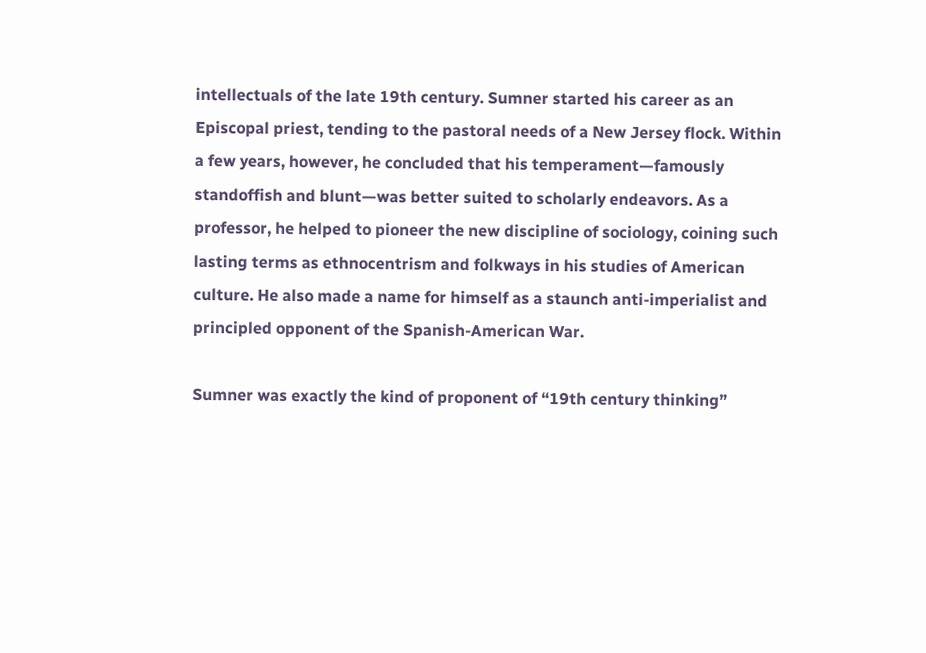intellectuals of the late 19th century. Sumner started his career as an Episcopal priest, tending to the pastoral needs of a New Jersey flock. Within a few years, however, he concluded that his temperament—famously standoffish and blunt—was better suited to scholarly endeavors. As a professor, he helped to pioneer the new discipline of sociology, coining such lasting terms as ethnocentrism and folkways in his studies of American culture. He also made a name for himself as a staunch anti-imperialist and principled opponent of the Spanish-American War.

Sumner was exactly the kind of proponent of “19th century thinking”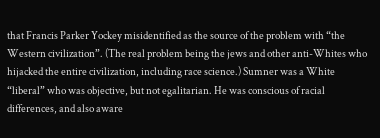that Francis Parker Yockey misidentified as the source of the problem with “the Western civilization”. (The real problem being the jews and other anti-Whites who hijacked the entire civilization, including race science.) Sumner was a White “liberal” who was objective, but not egalitarian. He was conscious of racial differences, and also aware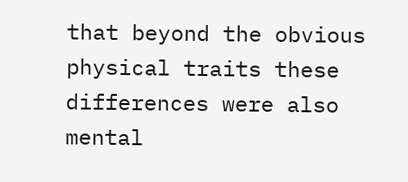that beyond the obvious physical traits these differences were also mental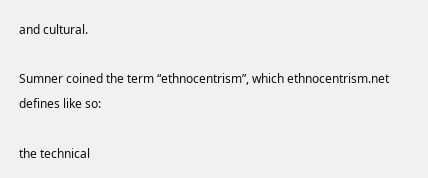and cultural.

Sumner coined the term “ethnocentrism”, which ethnocentrism.net defines like so:

the technical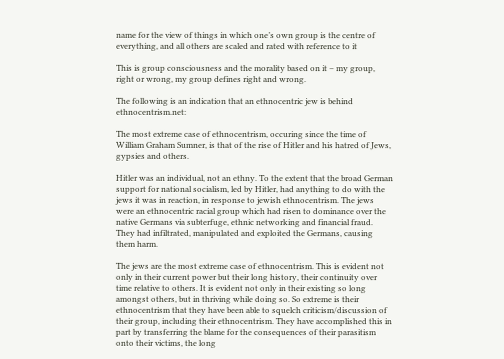name for the view of things in which one’s own group is the centre of everything, and all others are scaled and rated with reference to it

This is group consciousness and the morality based on it – my group, right or wrong, my group defines right and wrong.

The following is an indication that an ethnocentric jew is behind ethnocentrism.net:

The most extreme case of ethnocentrism, occuring since the time of William Graham Sumner, is that of the rise of Hitler and his hatred of Jews, gypsies and others.

Hitler was an individual, not an ethny. To the extent that the broad German support for national socialism, led by Hitler, had anything to do with the jews it was in reaction, in response to jewish ethnocentrism. The jews were an ethnocentric racial group which had risen to dominance over the native Germans via subterfuge, ethnic networking and financial fraud. They had infiltrated, manipulated and exploited the Germans, causing them harm.

The jews are the most extreme case of ethnocentrism. This is evident not only in their current power but their long history, their continuity over time relative to others. It is evident not only in their existing so long amongst others, but in thriving while doing so. So extreme is their ethnocentrism that they have been able to squelch criticism/discussion of their group, including their ethnocentrism. They have accomplished this in part by transferring the blame for the consequences of their parasitism onto their victims, the long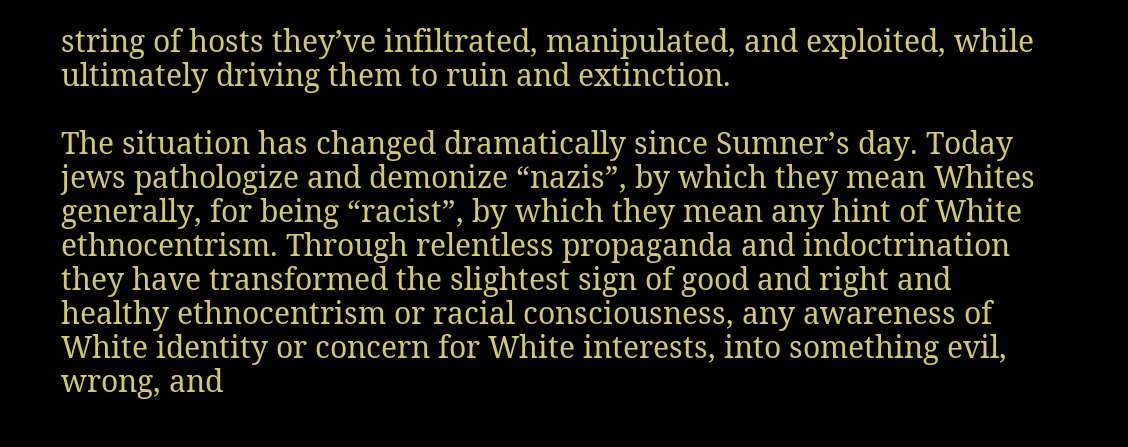string of hosts they’ve infiltrated, manipulated, and exploited, while ultimately driving them to ruin and extinction.

The situation has changed dramatically since Sumner’s day. Today jews pathologize and demonize “nazis”, by which they mean Whites generally, for being “racist”, by which they mean any hint of White ethnocentrism. Through relentless propaganda and indoctrination they have transformed the slightest sign of good and right and healthy ethnocentrism or racial consciousness, any awareness of White identity or concern for White interests, into something evil, wrong, and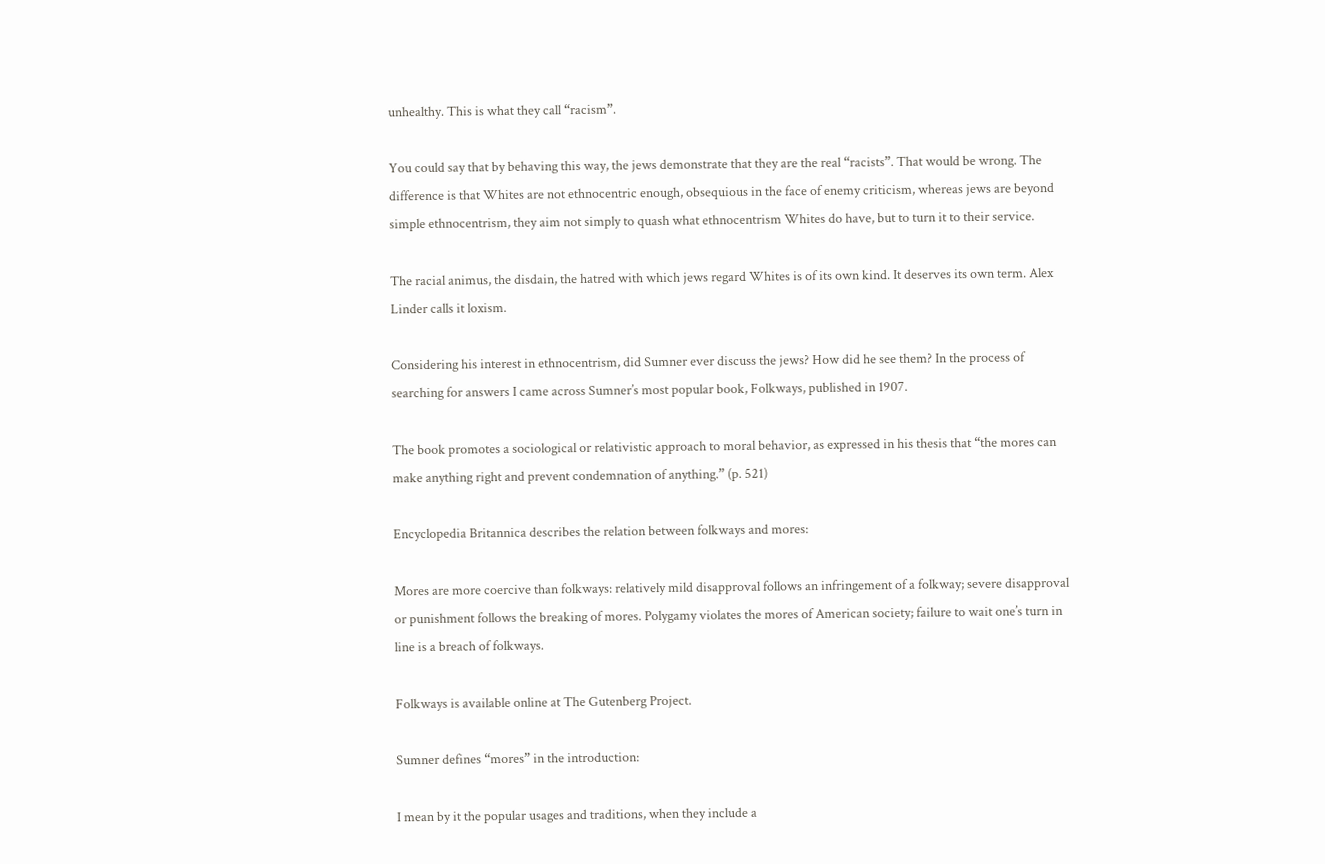unhealthy. This is what they call “racism”.

You could say that by behaving this way, the jews demonstrate that they are the real “racists”. That would be wrong. The difference is that Whites are not ethnocentric enough, obsequious in the face of enemy criticism, whereas jews are beyond simple ethnocentrism, they aim not simply to quash what ethnocentrism Whites do have, but to turn it to their service.

The racial animus, the disdain, the hatred with which jews regard Whites is of its own kind. It deserves its own term. Alex Linder calls it loxism.

Considering his interest in ethnocentrism, did Sumner ever discuss the jews? How did he see them? In the process of searching for answers I came across Sumner’s most popular book, Folkways, published in 1907.

The book promotes a sociological or relativistic approach to moral behavior, as expressed in his thesis that “the mores can make anything right and prevent condemnation of anything.” (p. 521)

Encyclopedia Britannica describes the relation between folkways and mores:

Mores are more coercive than folkways: relatively mild disapproval follows an infringement of a folkway; severe disapproval or punishment follows the breaking of mores. Polygamy violates the mores of American society; failure to wait one’s turn in line is a breach of folkways.

Folkways is available online at The Gutenberg Project.

Sumner defines “mores” in the introduction:

I mean by it the popular usages and traditions, when they include a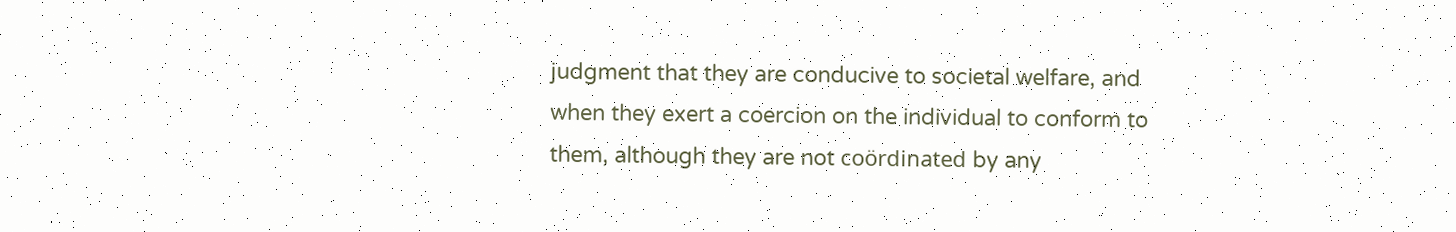judgment that they are conducive to societal welfare, and when they exert a coercion on the individual to conform to them, although they are not coördinated by any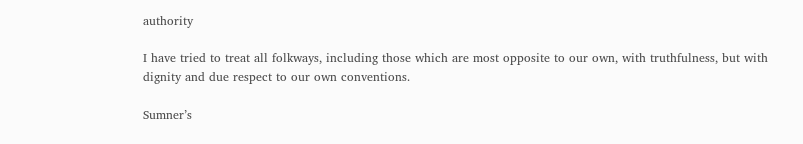authority

I have tried to treat all folkways, including those which are most opposite to our own, with truthfulness, but with dignity and due respect to our own conventions.

Sumner’s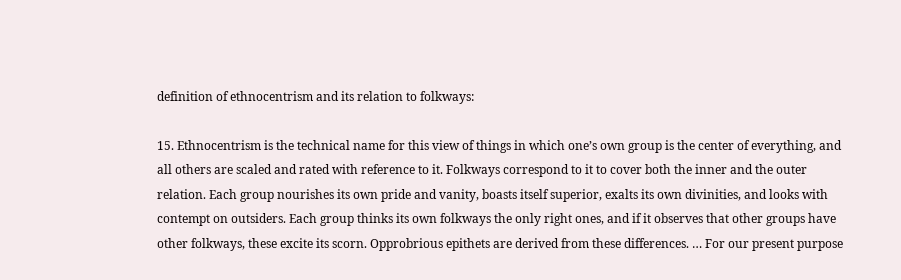definition of ethnocentrism and its relation to folkways:

15. Ethnocentrism is the technical name for this view of things in which one’s own group is the center of everything, and all others are scaled and rated with reference to it. Folkways correspond to it to cover both the inner and the outer relation. Each group nourishes its own pride and vanity, boasts itself superior, exalts its own divinities, and looks with contempt on outsiders. Each group thinks its own folkways the only right ones, and if it observes that other groups have other folkways, these excite its scorn. Opprobrious epithets are derived from these differences. … For our present purpose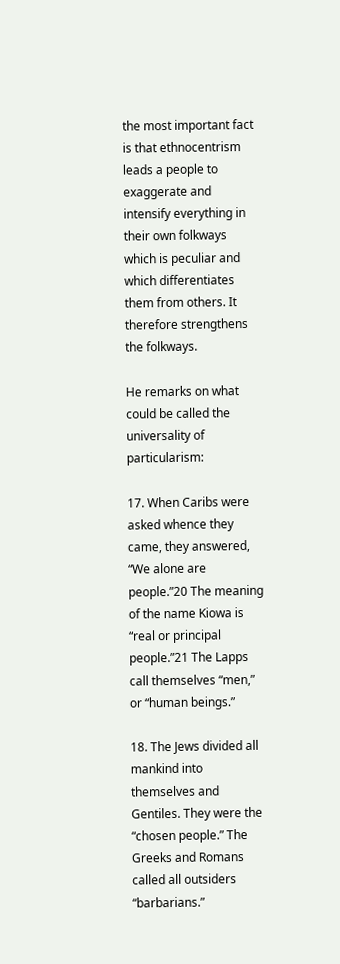the most important fact is that ethnocentrism leads a people to exaggerate and intensify everything in their own folkways which is peculiar and which differentiates them from others. It therefore strengthens the folkways.

He remarks on what could be called the universality of particularism:

17. When Caribs were asked whence they came, they answered, “We alone are people.”20 The meaning of the name Kiowa is “real or principal people.”21 The Lapps call themselves “men,” or “human beings.”

18. The Jews divided all mankind into themselves and Gentiles. They were the “chosen people.” The Greeks and Romans called all outsiders “barbarians.”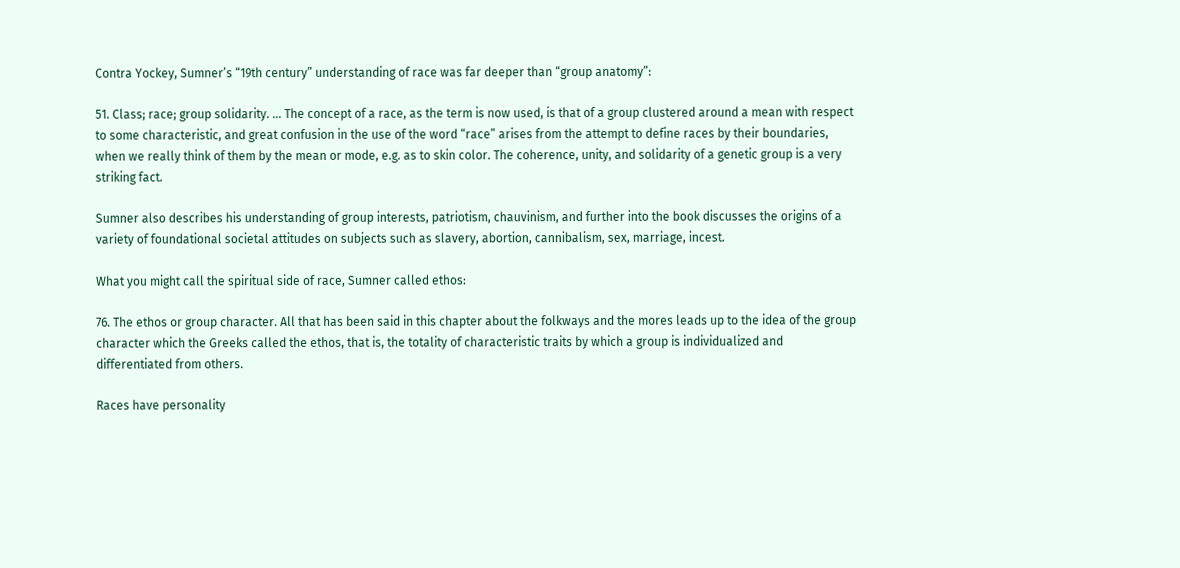Contra Yockey, Sumner’s “19th century” understanding of race was far deeper than “group anatomy”:

51. Class; race; group solidarity. … The concept of a race, as the term is now used, is that of a group clustered around a mean with respect to some characteristic, and great confusion in the use of the word “race” arises from the attempt to define races by their boundaries, when we really think of them by the mean or mode, e.g. as to skin color. The coherence, unity, and solidarity of a genetic group is a very striking fact.

Sumner also describes his understanding of group interests, patriotism, chauvinism, and further into the book discusses the origins of a variety of foundational societal attitudes on subjects such as slavery, abortion, cannibalism, sex, marriage, incest.

What you might call the spiritual side of race, Sumner called ethos:

76. The ethos or group character. All that has been said in this chapter about the folkways and the mores leads up to the idea of the group character which the Greeks called the ethos, that is, the totality of characteristic traits by which a group is individualized and differentiated from others.

Races have personality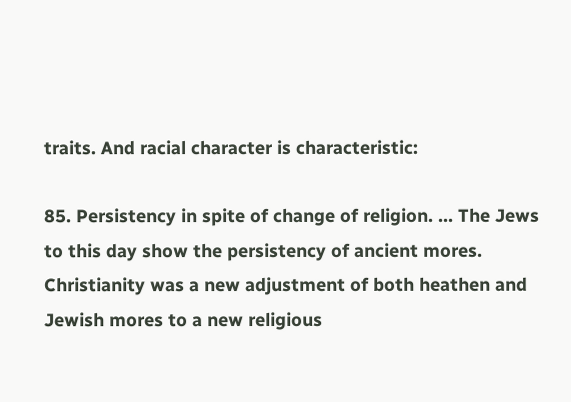traits. And racial character is characteristic:

85. Persistency in spite of change of religion. … The Jews to this day show the persistency of ancient mores. Christianity was a new adjustment of both heathen and Jewish mores to a new religious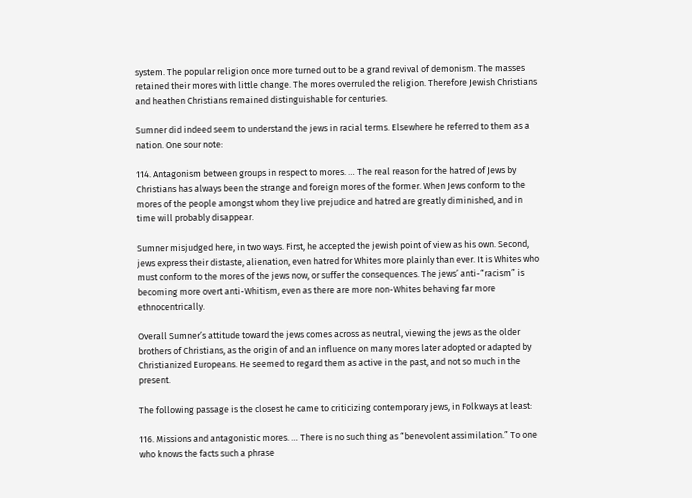system. The popular religion once more turned out to be a grand revival of demonism. The masses retained their mores with little change. The mores overruled the religion. Therefore Jewish Christians and heathen Christians remained distinguishable for centuries.

Sumner did indeed seem to understand the jews in racial terms. Elsewhere he referred to them as a nation. One sour note:

114. Antagonism between groups in respect to mores. … The real reason for the hatred of Jews by Christians has always been the strange and foreign mores of the former. When Jews conform to the mores of the people amongst whom they live prejudice and hatred are greatly diminished, and in time will probably disappear.

Sumner misjudged here, in two ways. First, he accepted the jewish point of view as his own. Second, jews express their distaste, alienation, even hatred for Whites more plainly than ever. It is Whites who must conform to the mores of the jews now, or suffer the consequences. The jews’ anti-“racism” is becoming more overt anti-Whitism, even as there are more non-Whites behaving far more ethnocentrically.

Overall Sumner’s attitude toward the jews comes across as neutral, viewing the jews as the older brothers of Christians, as the origin of and an influence on many mores later adopted or adapted by Christianized Europeans. He seemed to regard them as active in the past, and not so much in the present.

The following passage is the closest he came to criticizing contemporary jews, in Folkways at least:

116. Missions and antagonistic mores. … There is no such thing as “benevolent assimilation.” To one who knows the facts such a phrase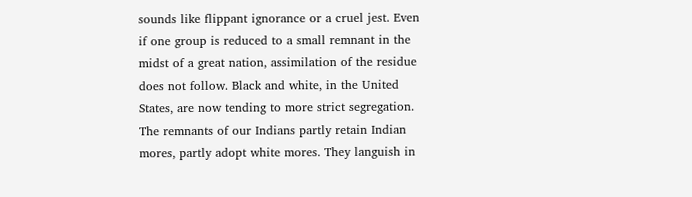sounds like flippant ignorance or a cruel jest. Even if one group is reduced to a small remnant in the midst of a great nation, assimilation of the residue does not follow. Black and white, in the United States, are now tending to more strict segregation. The remnants of our Indians partly retain Indian mores, partly adopt white mores. They languish in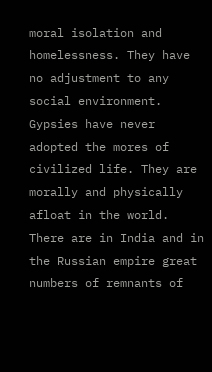moral isolation and homelessness. They have no adjustment to any social environment. Gypsies have never adopted the mores of civilized life. They are morally and physically afloat in the world. There are in India and in the Russian empire great numbers of remnants of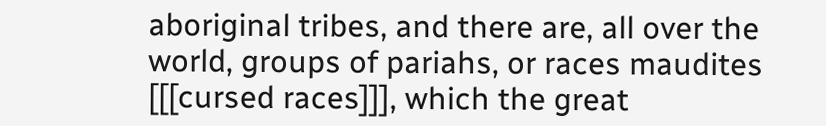aboriginal tribes, and there are, all over the world, groups of pariahs, or races maudites [[[cursed races]]], which the great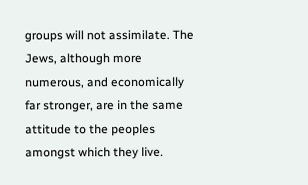groups will not assimilate. The Jews, although more numerous, and economically far stronger, are in the same attitude to the peoples amongst which they live.